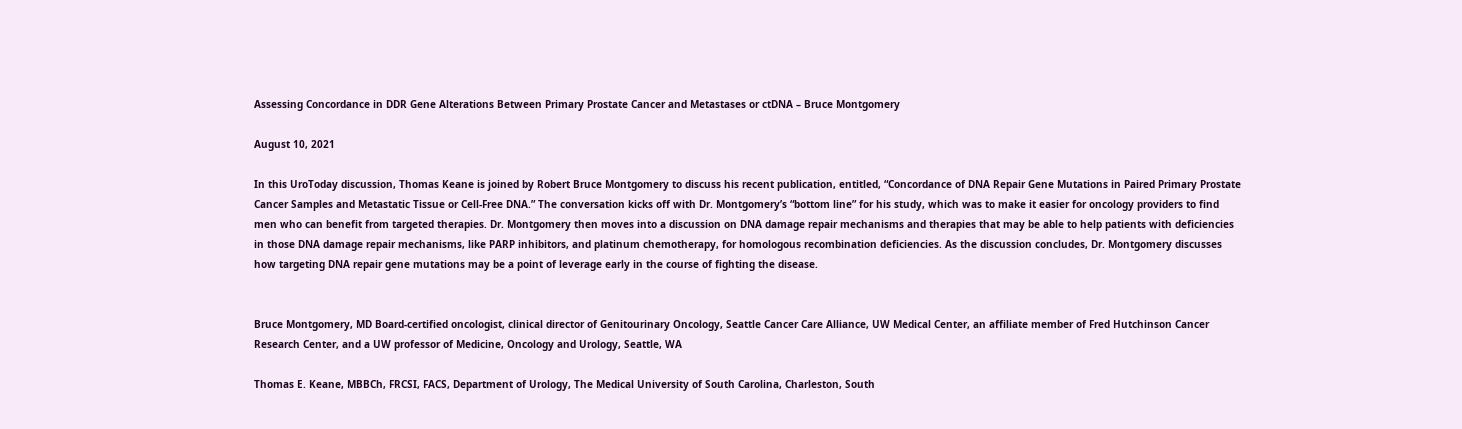Assessing Concordance in DDR Gene Alterations Between Primary Prostate Cancer and Metastases or ctDNA – Bruce Montgomery

August 10, 2021

In this UroToday discussion, Thomas Keane is joined by Robert Bruce Montgomery to discuss his recent publication, entitled, “Concordance of DNA Repair Gene Mutations in Paired Primary Prostate Cancer Samples and Metastatic Tissue or Cell-Free DNA.” The conversation kicks off with Dr. Montgomery’s “bottom line” for his study, which was to make it easier for oncology providers to find men who can benefit from targeted therapies. Dr. Montgomery then moves into a discussion on DNA damage repair mechanisms and therapies that may be able to help patients with deficiencies in those DNA damage repair mechanisms, like PARP inhibitors, and platinum chemotherapy, for homologous recombination deficiencies. As the discussion concludes, Dr. Montgomery discusses how targeting DNA repair gene mutations may be a point of leverage early in the course of fighting the disease.


Bruce Montgomery, MD Board-certified oncologist, clinical director of Genitourinary Oncology, Seattle Cancer Care Alliance, UW Medical Center, an affiliate member of Fred Hutchinson Cancer Research Center, and a UW professor of Medicine, Oncology and Urology, Seattle, WA

Thomas E. Keane, MBBCh, FRCSI, FACS, Department of Urology, The Medical University of South Carolina, Charleston, South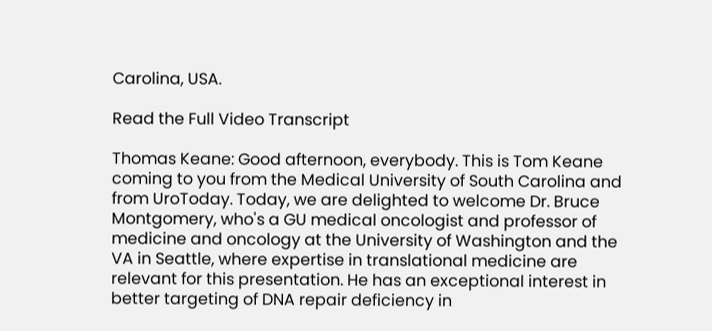Carolina, USA.

Read the Full Video Transcript

Thomas Keane: Good afternoon, everybody. This is Tom Keane coming to you from the Medical University of South Carolina and from UroToday. Today, we are delighted to welcome Dr. Bruce Montgomery, who's a GU medical oncologist and professor of medicine and oncology at the University of Washington and the VA in Seattle, where expertise in translational medicine are relevant for this presentation. He has an exceptional interest in better targeting of DNA repair deficiency in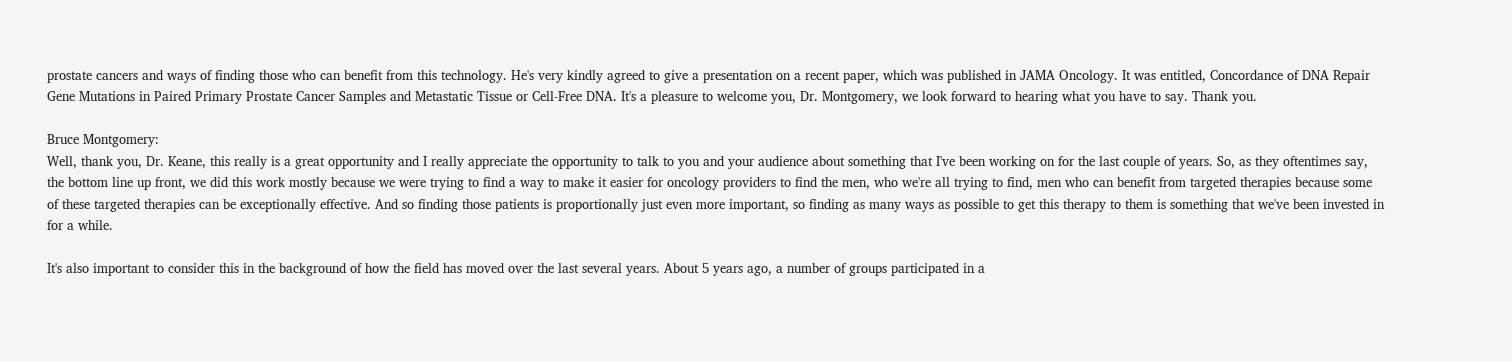prostate cancers and ways of finding those who can benefit from this technology. He's very kindly agreed to give a presentation on a recent paper, which was published in JAMA Oncology. It was entitled, Concordance of DNA Repair Gene Mutations in Paired Primary Prostate Cancer Samples and Metastatic Tissue or Cell-Free DNA. It's a pleasure to welcome you, Dr. Montgomery, we look forward to hearing what you have to say. Thank you.

Bruce Montgomery:
Well, thank you, Dr. Keane, this really is a great opportunity and I really appreciate the opportunity to talk to you and your audience about something that I've been working on for the last couple of years. So, as they oftentimes say, the bottom line up front, we did this work mostly because we were trying to find a way to make it easier for oncology providers to find the men, who we're all trying to find, men who can benefit from targeted therapies because some of these targeted therapies can be exceptionally effective. And so finding those patients is proportionally just even more important, so finding as many ways as possible to get this therapy to them is something that we've been invested in for a while.

It's also important to consider this in the background of how the field has moved over the last several years. About 5 years ago, a number of groups participated in a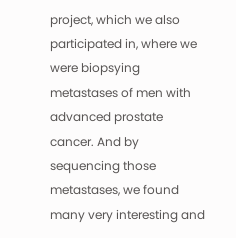project, which we also participated in, where we were biopsying metastases of men with advanced prostate cancer. And by sequencing those metastases, we found many very interesting and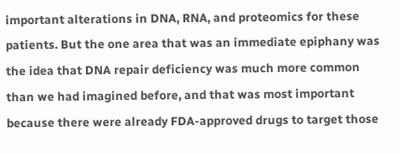important alterations in DNA, RNA, and proteomics for these patients. But the one area that was an immediate epiphany was the idea that DNA repair deficiency was much more common than we had imagined before, and that was most important because there were already FDA-approved drugs to target those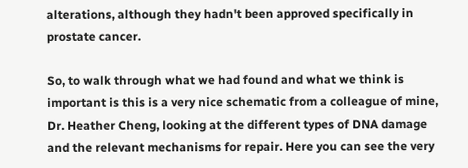alterations, although they hadn't been approved specifically in prostate cancer.

So, to walk through what we had found and what we think is important is this is a very nice schematic from a colleague of mine, Dr. Heather Cheng, looking at the different types of DNA damage and the relevant mechanisms for repair. Here you can see the very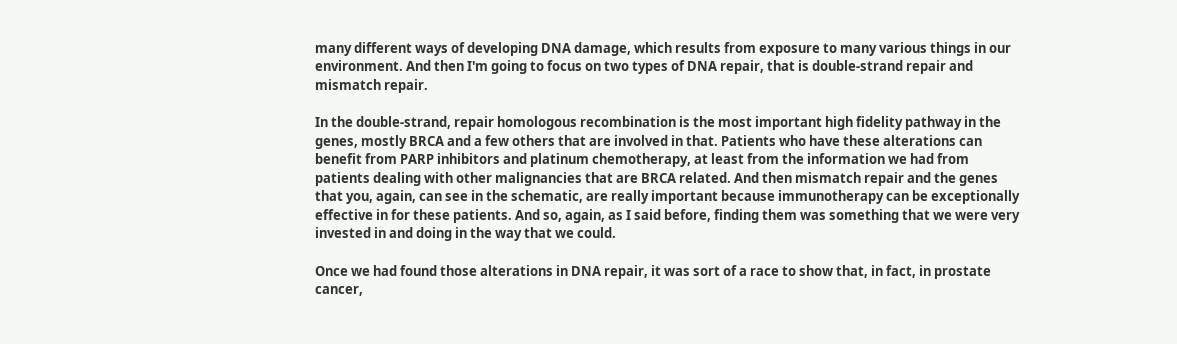many different ways of developing DNA damage, which results from exposure to many various things in our environment. And then I'm going to focus on two types of DNA repair, that is double-strand repair and mismatch repair.

In the double-strand, repair homologous recombination is the most important high fidelity pathway in the genes, mostly BRCA and a few others that are involved in that. Patients who have these alterations can benefit from PARP inhibitors and platinum chemotherapy, at least from the information we had from patients dealing with other malignancies that are BRCA related. And then mismatch repair and the genes that you, again, can see in the schematic, are really important because immunotherapy can be exceptionally effective in for these patients. And so, again, as I said before, finding them was something that we were very invested in and doing in the way that we could.

Once we had found those alterations in DNA repair, it was sort of a race to show that, in fact, in prostate cancer,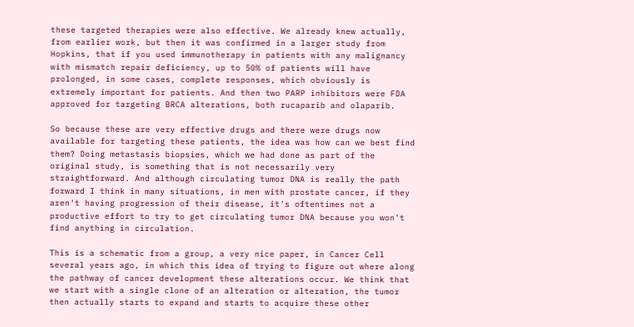these targeted therapies were also effective. We already knew actually, from earlier work, but then it was confirmed in a larger study from Hopkins, that if you used immunotherapy in patients with any malignancy with mismatch repair deficiency, up to 50% of patients will have prolonged, in some cases, complete responses, which obviously is extremely important for patients. And then two PARP inhibitors were FDA approved for targeting BRCA alterations, both rucaparib and olaparib.

So because these are very effective drugs and there were drugs now available for targeting these patients, the idea was how can we best find them? Doing metastasis biopsies, which we had done as part of the original study, is something that is not necessarily very straightforward. And although circulating tumor DNA is really the path forward I think in many situations, in men with prostate cancer, if they aren't having progression of their disease, it's oftentimes not a productive effort to try to get circulating tumor DNA because you won't find anything in circulation.

This is a schematic from a group, a very nice paper, in Cancer Cell several years ago, in which this idea of trying to figure out where along the pathway of cancer development these alterations occur. We think that we start with a single clone of an alteration or alteration, the tumor then actually starts to expand and starts to acquire these other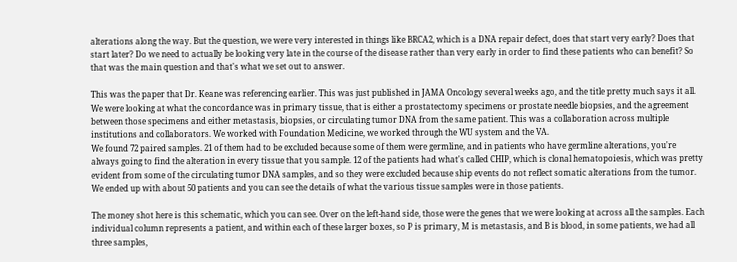alterations along the way. But the question, we were very interested in things like BRCA2, which is a DNA repair defect, does that start very early? Does that start later? Do we need to actually be looking very late in the course of the disease rather than very early in order to find these patients who can benefit? So that was the main question and that's what we set out to answer.

This was the paper that Dr. Keane was referencing earlier. This was just published in JAMA Oncology several weeks ago, and the title pretty much says it all. We were looking at what the concordance was in primary tissue, that is either a prostatectomy specimens or prostate needle biopsies, and the agreement between those specimens and either metastasis, biopsies, or circulating tumor DNA from the same patient. This was a collaboration across multiple institutions and collaborators. We worked with Foundation Medicine, we worked through the WU system and the VA.
We found 72 paired samples. 21 of them had to be excluded because some of them were germline, and in patients who have germline alterations, you're always going to find the alteration in every tissue that you sample. 12 of the patients had what's called CHIP, which is clonal hematopoiesis, which was pretty evident from some of the circulating tumor DNA samples, and so they were excluded because ship events do not reflect somatic alterations from the tumor. We ended up with about 50 patients and you can see the details of what the various tissue samples were in those patients.

The money shot here is this schematic, which you can see. Over on the left-hand side, those were the genes that we were looking at across all the samples. Each individual column represents a patient, and within each of these larger boxes, so P is primary, M is metastasis, and B is blood, in some patients, we had all three samples,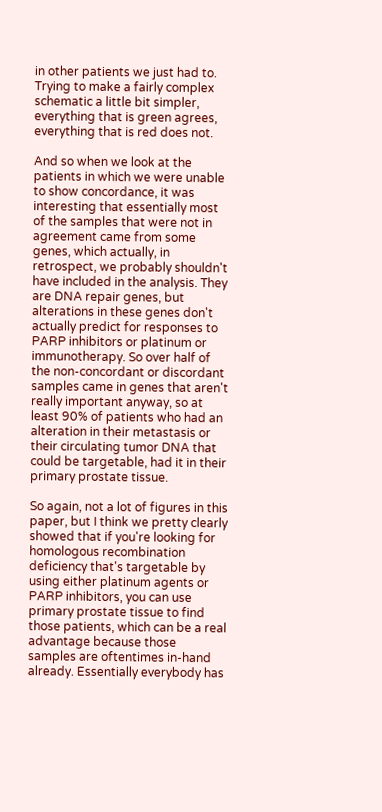in other patients we just had to. Trying to make a fairly complex schematic a little bit simpler, everything that is green agrees, everything that is red does not.

And so when we look at the patients in which we were unable to show concordance, it was interesting that essentially most of the samples that were not in agreement came from some genes, which actually, in retrospect, we probably shouldn't have included in the analysis. They are DNA repair genes, but alterations in these genes don't actually predict for responses to PARP inhibitors or platinum or immunotherapy. So over half of the non-concordant or discordant samples came in genes that aren't really important anyway, so at least 90% of patients who had an alteration in their metastasis or their circulating tumor DNA that could be targetable, had it in their primary prostate tissue.

So again, not a lot of figures in this paper, but I think we pretty clearly showed that if you're looking for homologous recombination deficiency that's targetable by using either platinum agents or PARP inhibitors, you can use primary prostate tissue to find those patients, which can be a real advantage because those samples are oftentimes in-hand already. Essentially everybody has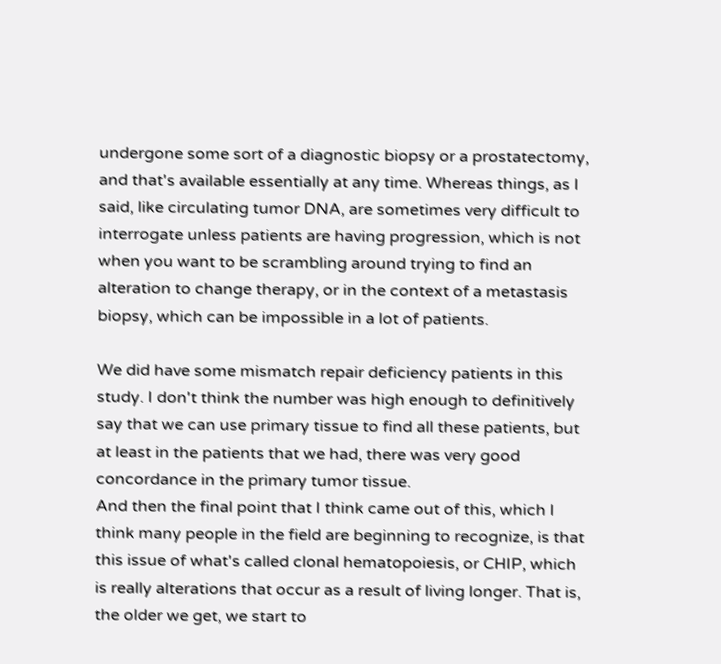undergone some sort of a diagnostic biopsy or a prostatectomy, and that's available essentially at any time. Whereas things, as I said, like circulating tumor DNA, are sometimes very difficult to interrogate unless patients are having progression, which is not when you want to be scrambling around trying to find an alteration to change therapy, or in the context of a metastasis biopsy, which can be impossible in a lot of patients.

We did have some mismatch repair deficiency patients in this study. I don't think the number was high enough to definitively say that we can use primary tissue to find all these patients, but at least in the patients that we had, there was very good concordance in the primary tumor tissue.
And then the final point that I think came out of this, which I think many people in the field are beginning to recognize, is that this issue of what's called clonal hematopoiesis, or CHIP, which is really alterations that occur as a result of living longer. That is, the older we get, we start to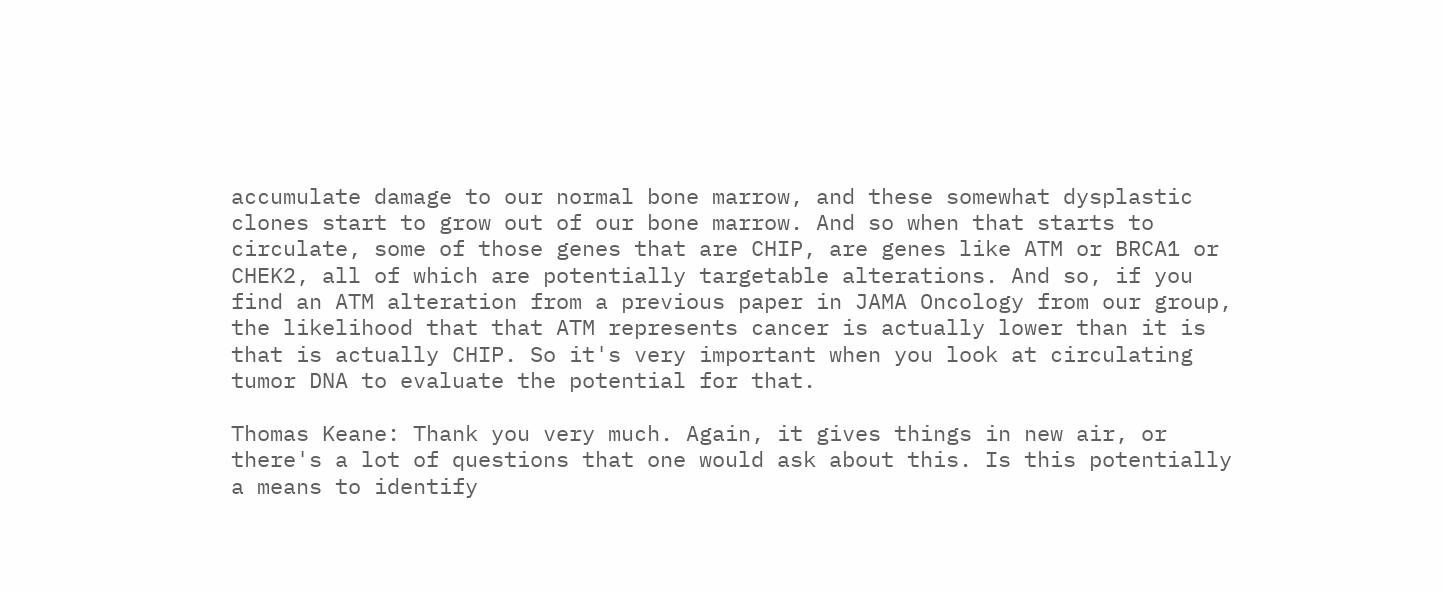accumulate damage to our normal bone marrow, and these somewhat dysplastic clones start to grow out of our bone marrow. And so when that starts to circulate, some of those genes that are CHIP, are genes like ATM or BRCA1 or CHEK2, all of which are potentially targetable alterations. And so, if you find an ATM alteration from a previous paper in JAMA Oncology from our group, the likelihood that that ATM represents cancer is actually lower than it is that is actually CHIP. So it's very important when you look at circulating tumor DNA to evaluate the potential for that.

Thomas Keane: Thank you very much. Again, it gives things in new air, or there's a lot of questions that one would ask about this. Is this potentially a means to identify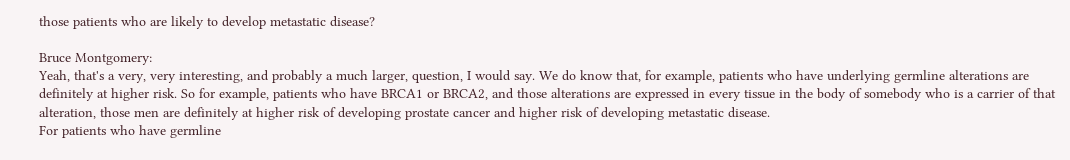those patients who are likely to develop metastatic disease?

Bruce Montgomery:
Yeah, that's a very, very interesting, and probably a much larger, question, I would say. We do know that, for example, patients who have underlying germline alterations are definitely at higher risk. So for example, patients who have BRCA1 or BRCA2, and those alterations are expressed in every tissue in the body of somebody who is a carrier of that alteration, those men are definitely at higher risk of developing prostate cancer and higher risk of developing metastatic disease.
For patients who have germline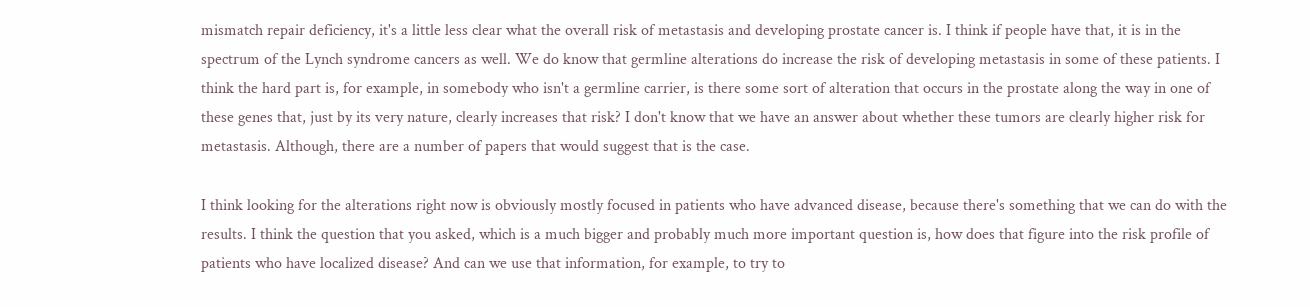mismatch repair deficiency, it's a little less clear what the overall risk of metastasis and developing prostate cancer is. I think if people have that, it is in the spectrum of the Lynch syndrome cancers as well. We do know that germline alterations do increase the risk of developing metastasis in some of these patients. I think the hard part is, for example, in somebody who isn't a germline carrier, is there some sort of alteration that occurs in the prostate along the way in one of these genes that, just by its very nature, clearly increases that risk? I don't know that we have an answer about whether these tumors are clearly higher risk for metastasis. Although, there are a number of papers that would suggest that is the case.

I think looking for the alterations right now is obviously mostly focused in patients who have advanced disease, because there's something that we can do with the results. I think the question that you asked, which is a much bigger and probably much more important question is, how does that figure into the risk profile of patients who have localized disease? And can we use that information, for example, to try to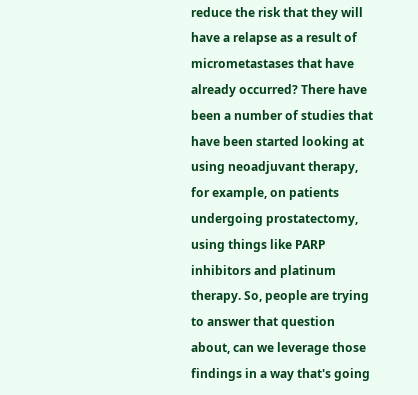reduce the risk that they will have a relapse as a result of micrometastases that have already occurred? There have been a number of studies that have been started looking at using neoadjuvant therapy, for example, on patients undergoing prostatectomy, using things like PARP inhibitors and platinum therapy. So, people are trying to answer that question about, can we leverage those findings in a way that's going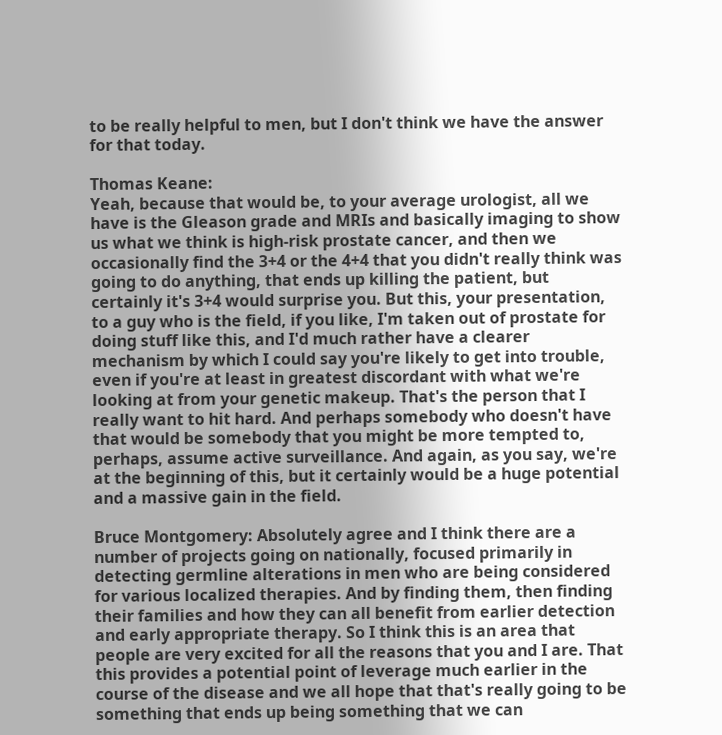to be really helpful to men, but I don't think we have the answer for that today.

Thomas Keane:
Yeah, because that would be, to your average urologist, all we have is the Gleason grade and MRIs and basically imaging to show us what we think is high-risk prostate cancer, and then we occasionally find the 3+4 or the 4+4 that you didn't really think was going to do anything, that ends up killing the patient, but certainly it's 3+4 would surprise you. But this, your presentation, to a guy who is the field, if you like, I'm taken out of prostate for doing stuff like this, and I'd much rather have a clearer mechanism by which I could say you're likely to get into trouble, even if you're at least in greatest discordant with what we're looking at from your genetic makeup. That's the person that I really want to hit hard. And perhaps somebody who doesn't have that would be somebody that you might be more tempted to, perhaps, assume active surveillance. And again, as you say, we're at the beginning of this, but it certainly would be a huge potential and a massive gain in the field.

Bruce Montgomery: Absolutely agree and I think there are a number of projects going on nationally, focused primarily in detecting germline alterations in men who are being considered for various localized therapies. And by finding them, then finding their families and how they can all benefit from earlier detection and early appropriate therapy. So I think this is an area that people are very excited for all the reasons that you and I are. That this provides a potential point of leverage much earlier in the course of the disease and we all hope that that's really going to be something that ends up being something that we can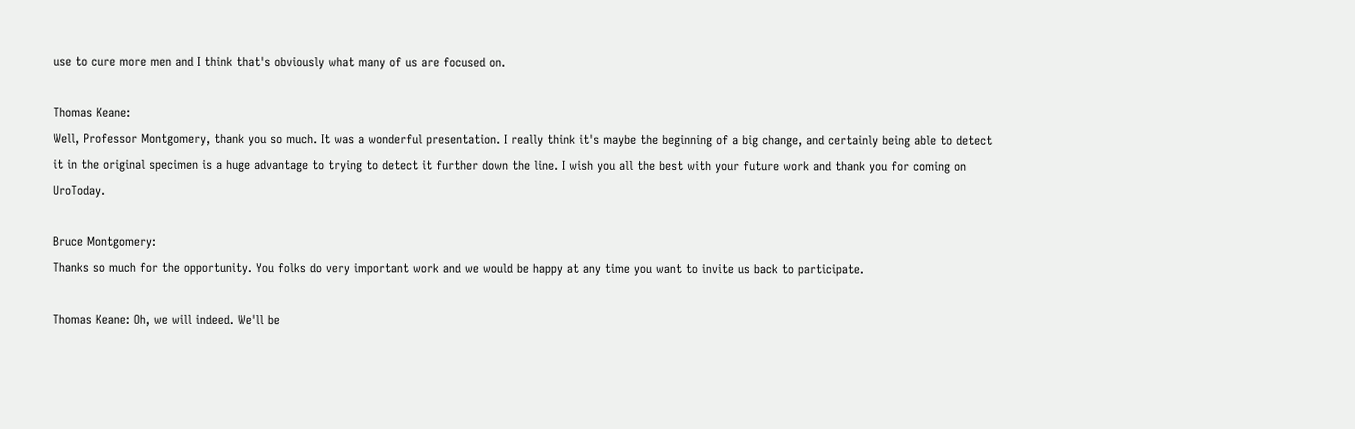use to cure more men and I think that's obviously what many of us are focused on.

Thomas Keane:
Well, Professor Montgomery, thank you so much. It was a wonderful presentation. I really think it's maybe the beginning of a big change, and certainly being able to detect it in the original specimen is a huge advantage to trying to detect it further down the line. I wish you all the best with your future work and thank you for coming on UroToday.

Bruce Montgomery:
Thanks so much for the opportunity. You folks do very important work and we would be happy at any time you want to invite us back to participate.

Thomas Keane: Oh, we will indeed. We'll be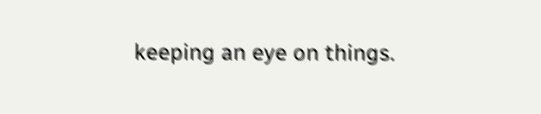keeping an eye on things.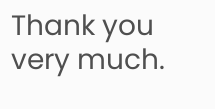Thank you very much.